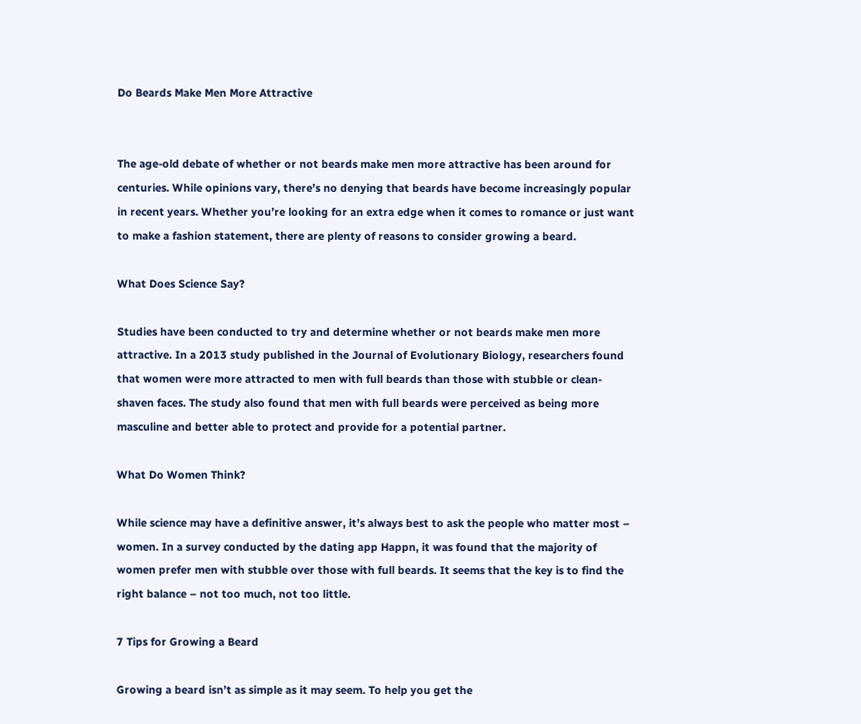Do Beards Make Men More Attractive


The age-old debate of whether or not beards make men more attractive has been around for centuries. While opinions vary, there’s no denying that beards have become increasingly popular in recent years. Whether you’re looking for an extra edge when it comes to romance or just want to make a fashion statement, there are plenty of reasons to consider growing a beard.

What Does Science Say?

Studies have been conducted to try and determine whether or not beards make men more attractive. In a 2013 study published in the Journal of Evolutionary Biology, researchers found that women were more attracted to men with full beards than those with stubble or clean-shaven faces. The study also found that men with full beards were perceived as being more masculine and better able to protect and provide for a potential partner.

What Do Women Think?

While science may have a definitive answer, it’s always best to ask the people who matter most – women. In a survey conducted by the dating app Happn, it was found that the majority of women prefer men with stubble over those with full beards. It seems that the key is to find the right balance – not too much, not too little.

7 Tips for Growing a Beard

Growing a beard isn’t as simple as it may seem. To help you get the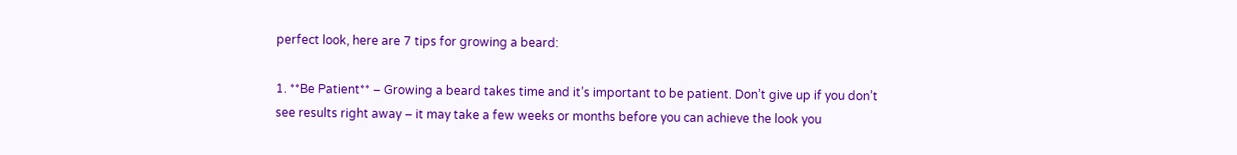perfect look, here are 7 tips for growing a beard:

1. **Be Patient** – Growing a beard takes time and it’s important to be patient. Don’t give up if you don’t see results right away – it may take a few weeks or months before you can achieve the look you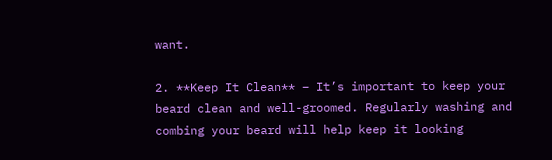want.

2. **Keep It Clean** – It’s important to keep your beard clean and well-groomed. Regularly washing and combing your beard will help keep it looking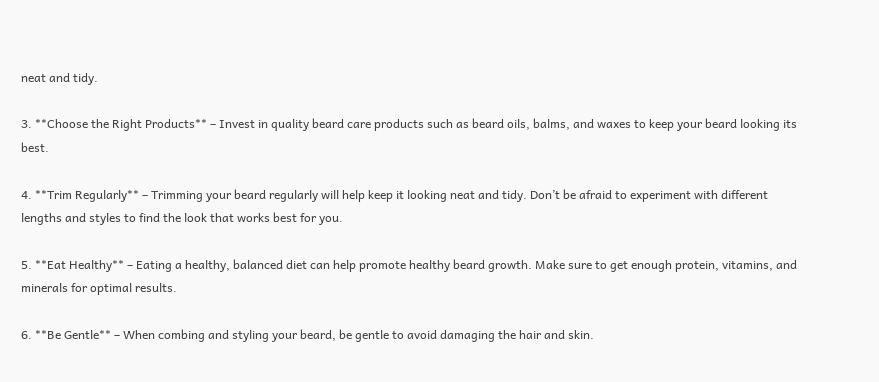neat and tidy.

3. **Choose the Right Products** – Invest in quality beard care products such as beard oils, balms, and waxes to keep your beard looking its best.

4. **Trim Regularly** – Trimming your beard regularly will help keep it looking neat and tidy. Don’t be afraid to experiment with different lengths and styles to find the look that works best for you.

5. **Eat Healthy** – Eating a healthy, balanced diet can help promote healthy beard growth. Make sure to get enough protein, vitamins, and minerals for optimal results.

6. **Be Gentle** – When combing and styling your beard, be gentle to avoid damaging the hair and skin.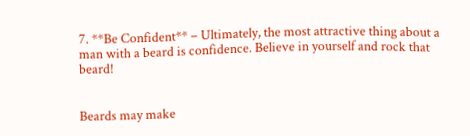7. **Be Confident** – Ultimately, the most attractive thing about a man with a beard is confidence. Believe in yourself and rock that beard!


Beards may make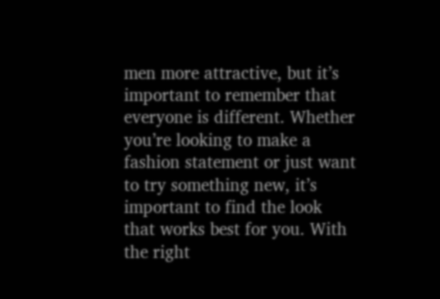men more attractive, but it’s important to remember that everyone is different. Whether you’re looking to make a fashion statement or just want to try something new, it’s important to find the look that works best for you. With the right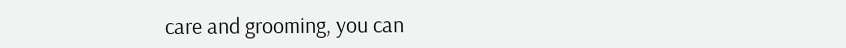care and grooming, you can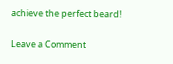achieve the perfect beard!

Leave a Comment